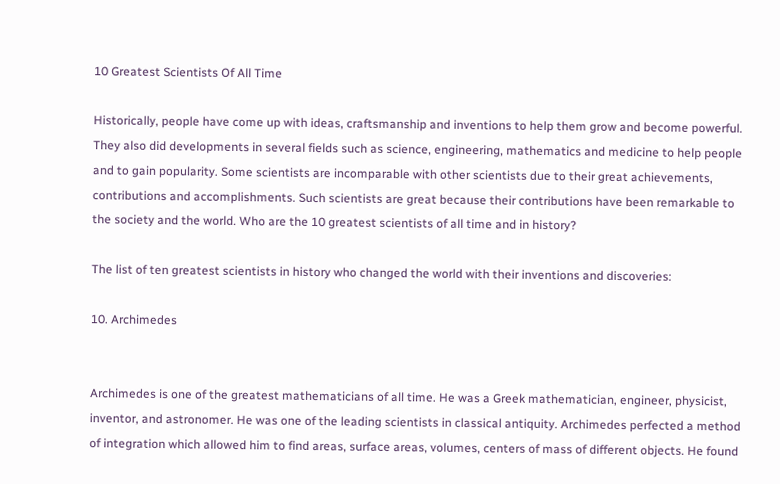10 Greatest Scientists Of All Time

Historically, people have come up with ideas, craftsmanship and inventions to help them grow and become powerful. They also did developments in several fields such as science, engineering, mathematics and medicine to help people and to gain popularity. Some scientists are incomparable with other scientists due to their great achievements, contributions and accomplishments. Such scientists are great because their contributions have been remarkable to the society and the world. Who are the 10 greatest scientists of all time and in history?

The list of ten greatest scientists in history who changed the world with their inventions and discoveries:

10. Archimedes


Archimedes is one of the greatest mathematicians of all time. He was a Greek mathematician, engineer, physicist, inventor, and astronomer. He was one of the leading scientists in classical antiquity. Archimedes perfected a method of integration which allowed him to find areas, surface areas, volumes, centers of mass of different objects. He found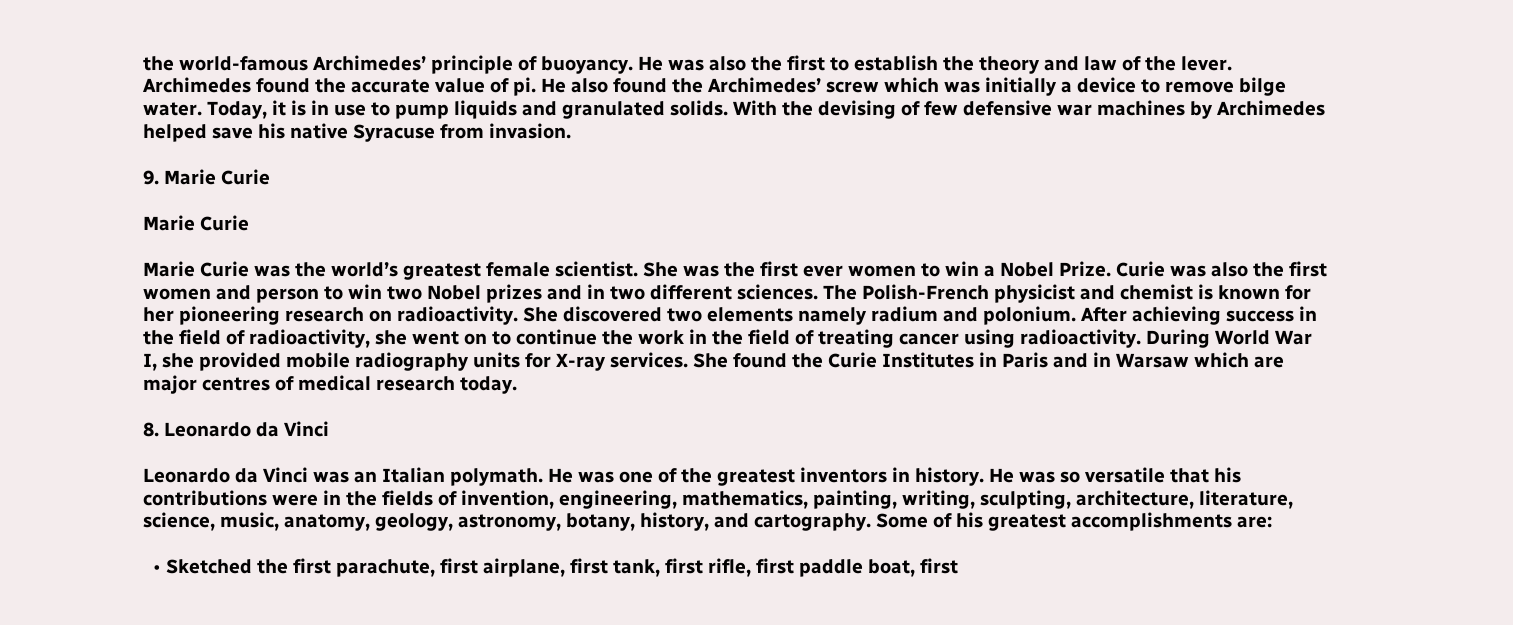the world-famous Archimedes’ principle of buoyancy. He was also the first to establish the theory and law of the lever. Archimedes found the accurate value of pi. He also found the Archimedes’ screw which was initially a device to remove bilge water. Today, it is in use to pump liquids and granulated solids. With the devising of few defensive war machines by Archimedes helped save his native Syracuse from invasion.

9. Marie Curie

Marie Curie

Marie Curie was the world’s greatest female scientist. She was the first ever women to win a Nobel Prize. Curie was also the first women and person to win two Nobel prizes and in two different sciences. The Polish-French physicist and chemist is known for her pioneering research on radioactivity. She discovered two elements namely radium and polonium. After achieving success in the field of radioactivity, she went on to continue the work in the field of treating cancer using radioactivity. During World War I, she provided mobile radiography units for X-ray services. She found the Curie Institutes in Paris and in Warsaw which are major centres of medical research today.

8. Leonardo da Vinci

Leonardo da Vinci was an Italian polymath. He was one of the greatest inventors in history. He was so versatile that his contributions were in the fields of invention, engineering, mathematics, painting, writing, sculpting, architecture, literature, science, music, anatomy, geology, astronomy, botany, history, and cartography. Some of his greatest accomplishments are:

  • Sketched the first parachute, first airplane, first tank, first rifle, first paddle boat, first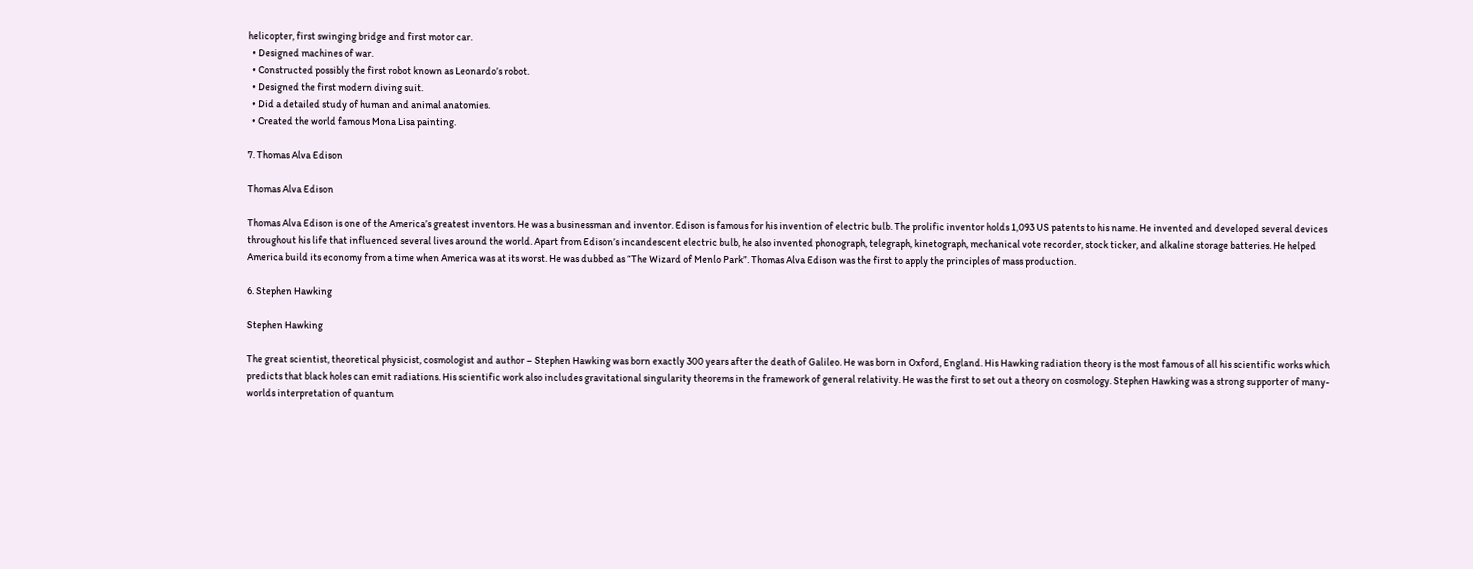helicopter, first swinging bridge and first motor car.
  • Designed machines of war.
  • Constructed possibly the first robot known as Leonardo’s robot.
  • Designed the first modern diving suit.
  • Did a detailed study of human and animal anatomies.
  • Created the world famous Mona Lisa painting.

7. Thomas Alva Edison

Thomas Alva Edison

Thomas Alva Edison is one of the America’s greatest inventors. He was a businessman and inventor. Edison is famous for his invention of electric bulb. The prolific inventor holds 1,093 US patents to his name. He invented and developed several devices throughout his life that influenced several lives around the world. Apart from Edison’s incandescent electric bulb, he also invented phonograph, telegraph, kinetograph, mechanical vote recorder, stock ticker, and alkaline storage batteries. He helped America build its economy from a time when America was at its worst. He was dubbed as “The Wizard of Menlo Park”. Thomas Alva Edison was the first to apply the principles of mass production.

6. Stephen Hawking

Stephen Hawking

The great scientist, theoretical physicist, cosmologist and author – Stephen Hawking was born exactly 300 years after the death of Galileo. He was born in Oxford, England. His Hawking radiation theory is the most famous of all his scientific works which predicts that black holes can emit radiations. His scientific work also includes gravitational singularity theorems in the framework of general relativity. He was the first to set out a theory on cosmology. Stephen Hawking was a strong supporter of many-worlds interpretation of quantum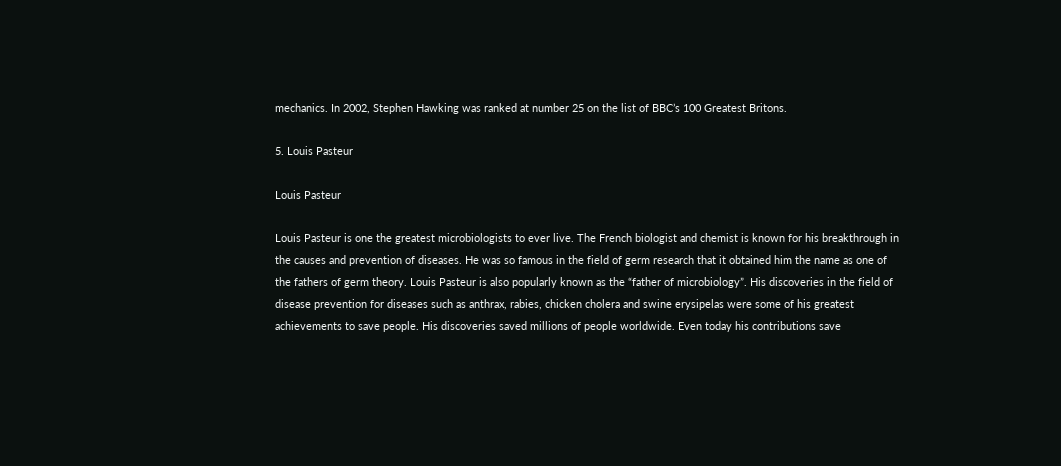mechanics. In 2002, Stephen Hawking was ranked at number 25 on the list of BBC’s 100 Greatest Britons.

5. Louis Pasteur

Louis Pasteur

Louis Pasteur is one the greatest microbiologists to ever live. The French biologist and chemist is known for his breakthrough in the causes and prevention of diseases. He was so famous in the field of germ research that it obtained him the name as one of the fathers of germ theory. Louis Pasteur is also popularly known as the “father of microbiology”. His discoveries in the field of disease prevention for diseases such as anthrax, rabies, chicken cholera and swine erysipelas were some of his greatest achievements to save people. His discoveries saved millions of people worldwide. Even today his contributions save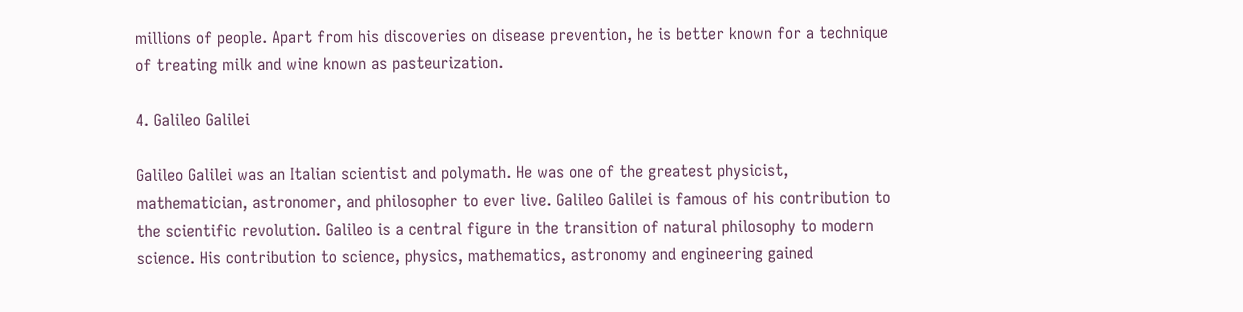millions of people. Apart from his discoveries on disease prevention, he is better known for a technique of treating milk and wine known as pasteurization.

4. Galileo Galilei

Galileo Galilei was an Italian scientist and polymath. He was one of the greatest physicist, mathematician, astronomer, and philosopher to ever live. Galileo Galilei is famous of his contribution to the scientific revolution. Galileo is a central figure in the transition of natural philosophy to modern science. His contribution to science, physics, mathematics, astronomy and engineering gained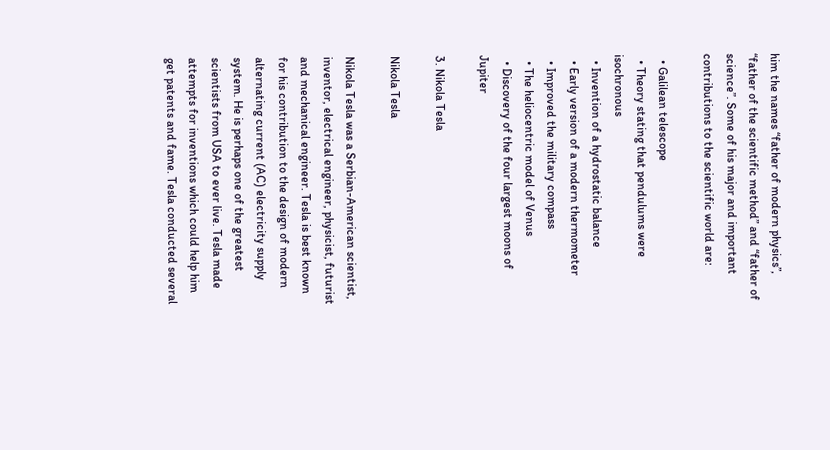him the names “father of modern physics”, “father of the scientific method” and “father of science”. Some of his major and important contributions to the scientific world are:

  • Galilean telescope
  • Theory stating that pendulums were isochronous
  • Invention of a hydrostatic balance
  • Early version of a modern thermometer
  • Improved the military compass
  • The heliocentric model of Venus
  • Discovery of the four largest moons of Jupiter

3. Nikola Tesla

Nikola Tesla

Nikola Tesla was a Serbian-American scientist, inventor, electrical engineer, physicist, futurist and mechanical engineer. Tesla is best known for his contribution to the design of modern alternating current (AC) electricity supply system. He is perhaps one of the greatest scientists from USA to ever live. Tesla made attempts for inventions which could help him get patents and fame. Tesla conducted several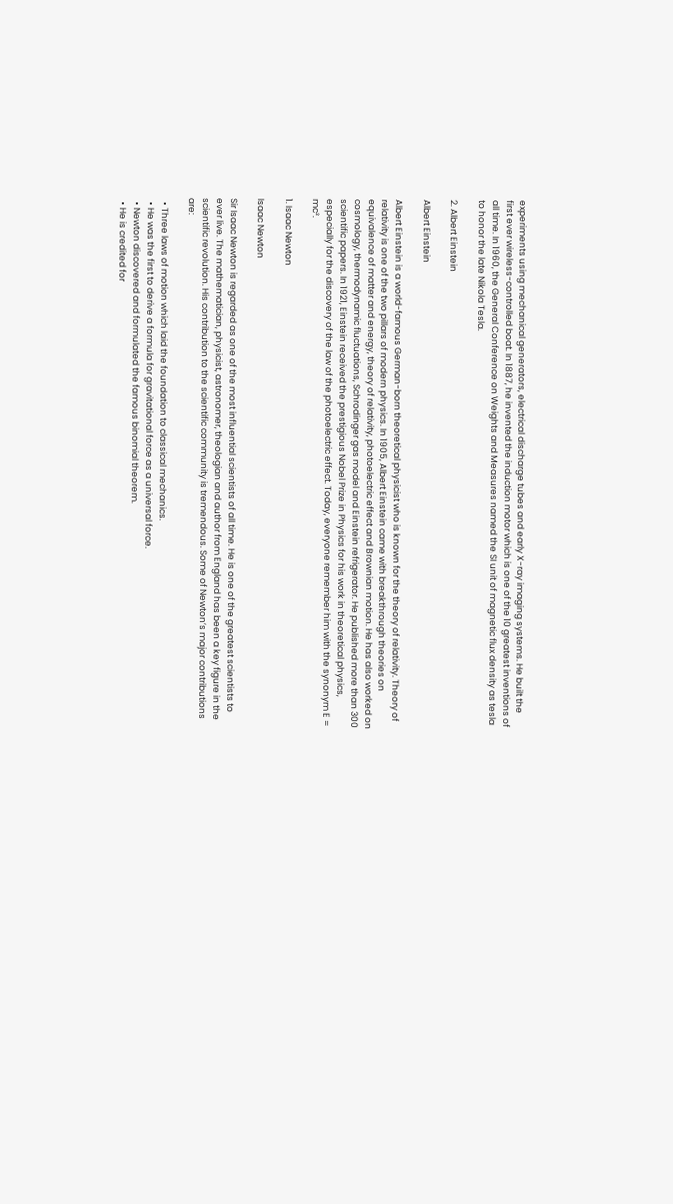experiments using mechanical generators, electrical discharge tubes and early X-ray imaging systems. He built the first ever wireless-controlled boat. In 1887, he invented the induction motor which is one of the 10 greatest inventions of all time. In 1960, the General Conference on Weights and Measures named the SI unit of magnetic flux density as tesla to honor the late Nikola Tesla.

2. Albert Einstein

Albert Einstein

Albert Einstein is a world-famous German-born theoretical physicist who is known for the theory of relativity. Theory of relativity is one of the two pillars of modern physics. In 1905, Albert Einstein came with breakthrough theories on equivalence of matter and energy, theory of relativity, photoelectric effect and Brownian motion. He has also worked on cosmology, thermodynamic fluctuations, Schrodinger gas model and Einstein refrigerator. He published more than 300 scientific papers. In 1921, Einstein received the prestigious Nobel Prize in Physics for his work in theoretical physics, especially for the discovery of the law of the photoelectric effect. Today, everyone remember him with the synonym E = mc².

1. Isaac Newton

Isaac Newton

Sir Isaac Newton is regarded as one of the most influential scientists of all time. He is one of the greatest scientists to ever live. The mathematician, physicist, astronomer, theologian and author from England has been a key figure in the scientific revolution. His contribution to the scientific community is tremendous. Some of Newton’s major contributions are:

  • Three laws of motion which laid the foundation to classical mechanics.
  • He was the first to derive a formula for gravitational force as a universal force.
  • Newton discovered and formulated the famous binomial theorem.
  • He is credited for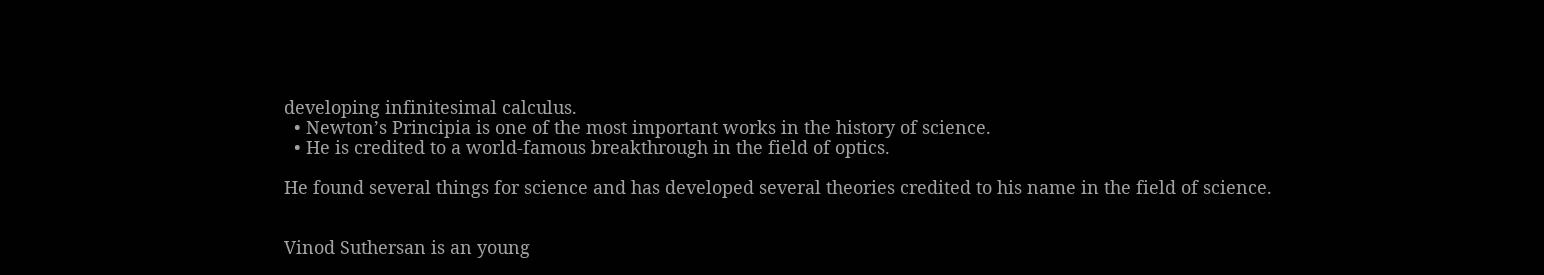developing infinitesimal calculus.
  • Newton’s Principia is one of the most important works in the history of science.
  • He is credited to a world-famous breakthrough in the field of optics.

He found several things for science and has developed several theories credited to his name in the field of science.


Vinod Suthersan is an young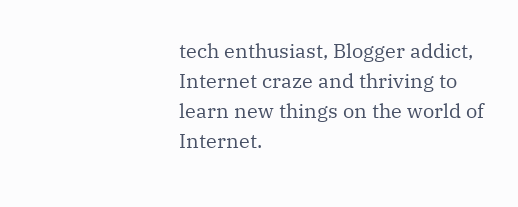tech enthusiast, Blogger addict, Internet craze and thriving to learn new things on the world of Internet.